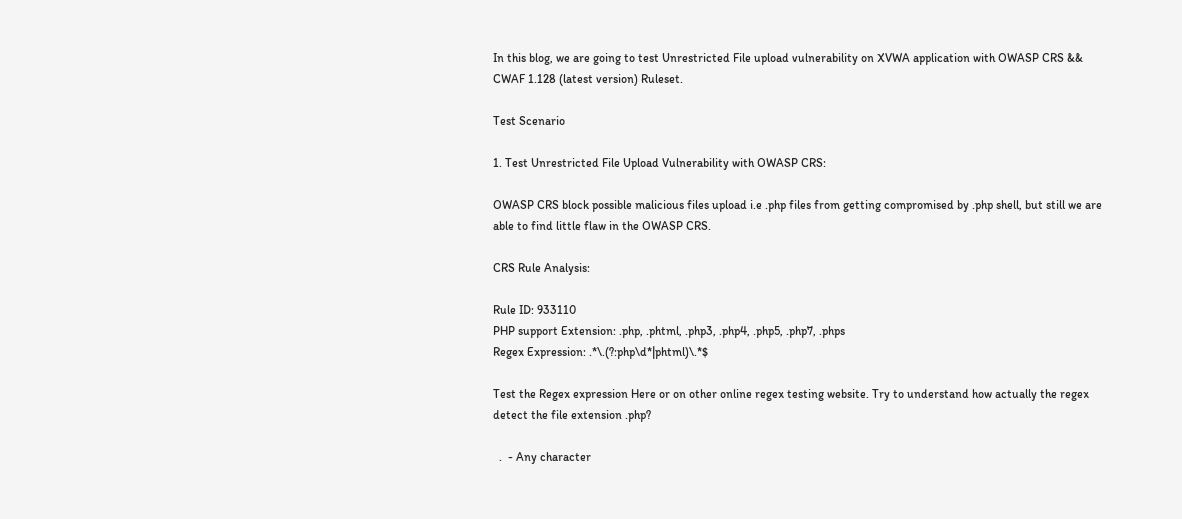In this blog, we are going to test Unrestricted File upload vulnerability on XVWA application with OWASP CRS && CWAF 1.128 (latest version) Ruleset.

Test Scenario

1. Test Unrestricted File Upload Vulnerability with OWASP CRS:

OWASP CRS block possible malicious files upload i.e .php files from getting compromised by .php shell, but still we are able to find little flaw in the OWASP CRS.

CRS Rule Analysis:

Rule ID: 933110
PHP support Extension: .php, .phtml, .php3, .php4, .php5, .php7, .phps
Regex Expression: .*\.(?:php\d*|phtml)\.*$

Test the Regex expression Here or on other online regex testing website. Try to understand how actually the regex detect the file extension .php?

  .  - Any character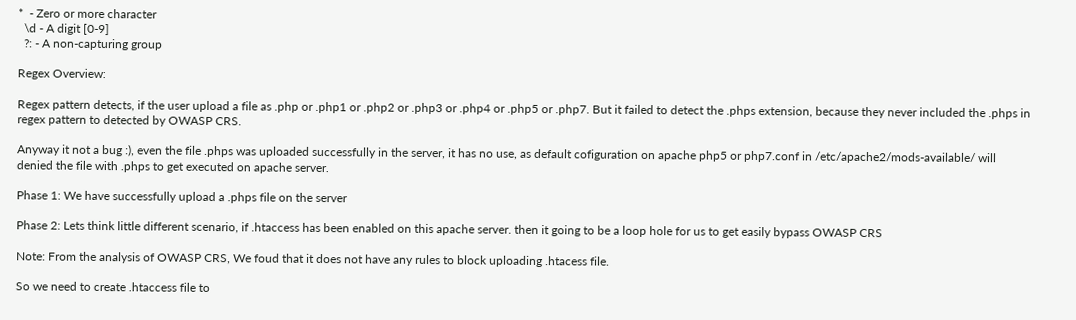*  - Zero or more character
  \d - A digit [0-9]
  ?: - A non-capturing group

Regex Overview:

Regex pattern detects, if the user upload a file as .php or .php1 or .php2 or .php3 or .php4 or .php5 or .php7. But it failed to detect the .phps extension, because they never included the .phps in regex pattern to detected by OWASP CRS.

Anyway it not a bug :), even the file .phps was uploaded successfully in the server, it has no use, as default cofiguration on apache php5 or php7.conf in /etc/apache2/mods-available/ will denied the file with .phps to get executed on apache server.

Phase 1: We have successfully upload a .phps file on the server

Phase 2: Lets think little different scenario, if .htaccess has been enabled on this apache server. then it going to be a loop hole for us to get easily bypass OWASP CRS

Note: From the analysis of OWASP CRS, We foud that it does not have any rules to block uploading .htacess file.

So we need to create .htaccess file to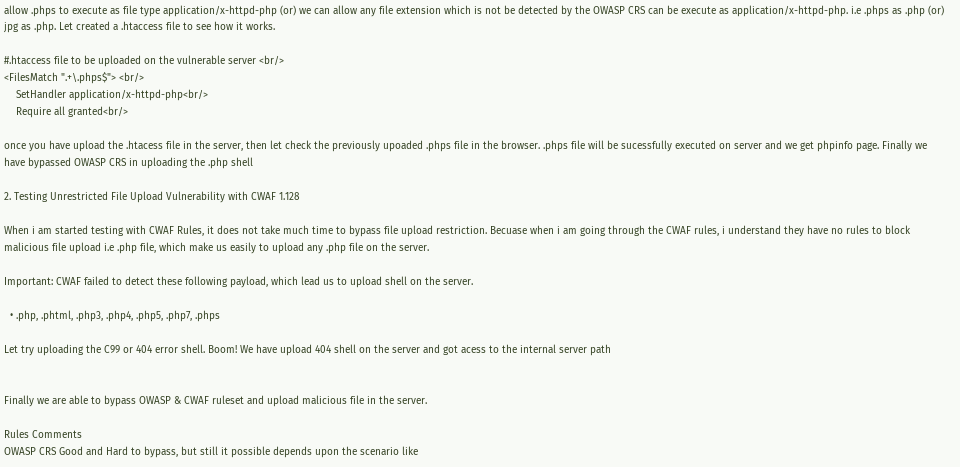allow .phps to execute as file type application/x-httpd-php (or) we can allow any file extension which is not be detected by the OWASP CRS can be execute as application/x-httpd-php. i.e .phps as .php (or) jpg as .php. Let created a .htaccess file to see how it works.

#.htaccess file to be uploaded on the vulnerable server <br/>
<FilesMatch ".+\.phps$"> <br/>
    SetHandler application/x-httpd-php<br/>
    Require all granted<br/>

once you have upload the .htacess file in the server, then let check the previously upoaded .phps file in the browser. .phps file will be sucessfully executed on server and we get phpinfo page. Finally we have bypassed OWASP CRS in uploading the .php shell

2. Testing Unrestricted File Upload Vulnerability with CWAF 1.128

When i am started testing with CWAF Rules, it does not take much time to bypass file upload restriction. Becuase when i am going through the CWAF rules, i understand they have no rules to block malicious file upload i.e .php file, which make us easily to upload any .php file on the server.

Important: CWAF failed to detect these following payload, which lead us to upload shell on the server.

  • .php, .phtml, .php3, .php4, .php5, .php7, .phps

Let try uploading the C99 or 404 error shell. Boom! We have upload 404 shell on the server and got acess to the internal server path


Finally we are able to bypass OWASP & CWAF ruleset and upload malicious file in the server.

Rules Comments
OWASP CRS Good and Hard to bypass, but still it possible depends upon the scenario like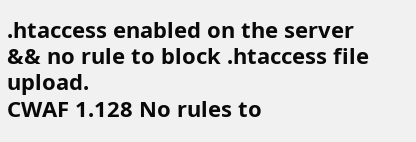.htaccess enabled on the server && no rule to block .htaccess file upload.
CWAF 1.128 No rules to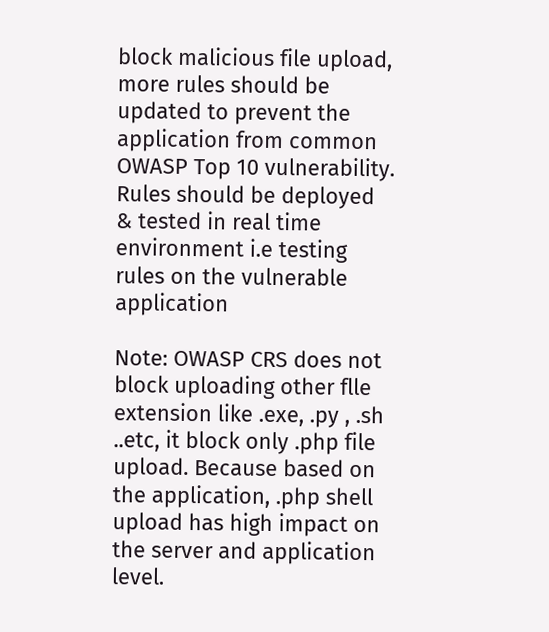block malicious file upload, more rules should be updated to prevent the application from common OWASP Top 10 vulnerability. Rules should be deployed & tested in real time environment i.e testing rules on the vulnerable application

Note: OWASP CRS does not block uploading other flle extension like .exe, .py , .sh ..etc, it block only .php file upload. Because based on the application, .php shell upload has high impact on the server and application level.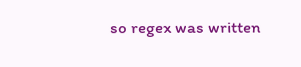so regex was written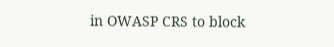in OWASP CRS to block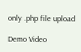only .php file upload

Demo Video